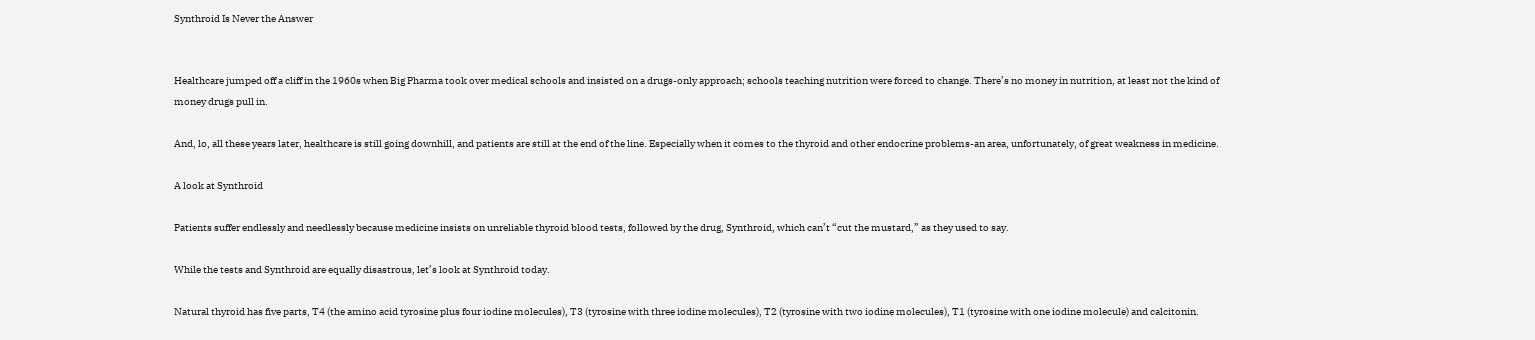Synthroid Is Never the Answer


Healthcare jumped off a cliff in the 1960s when Big Pharma took over medical schools and insisted on a drugs-only approach; schools teaching nutrition were forced to change. There’s no money in nutrition, at least not the kind of money drugs pull in.

And, lo, all these years later, healthcare is still going downhill, and patients are still at the end of the line. Especially when it comes to the thyroid and other endocrine problems-an area, unfortunately, of great weakness in medicine.

A look at Synthroid

Patients suffer endlessly and needlessly because medicine insists on unreliable thyroid blood tests, followed by the drug, Synthroid, which can’t “cut the mustard,” as they used to say.

While the tests and Synthroid are equally disastrous, let’s look at Synthroid today.

Natural thyroid has five parts, T4 (the amino acid tyrosine plus four iodine molecules), T3 (tyrosine with three iodine molecules), T2 (tyrosine with two iodine molecules), T1 (tyrosine with one iodine molecule) and calcitonin.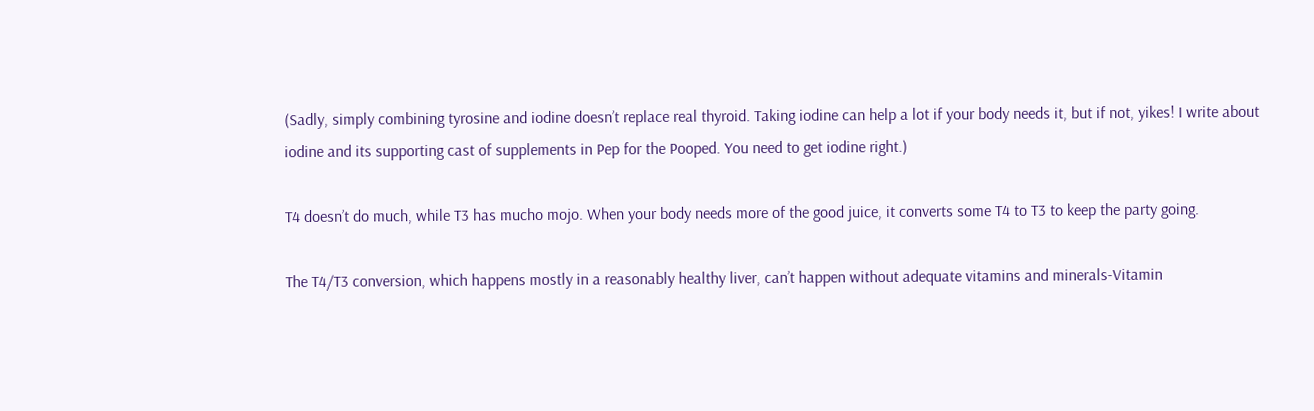(Sadly, simply combining tyrosine and iodine doesn’t replace real thyroid. Taking iodine can help a lot if your body needs it, but if not, yikes! I write about iodine and its supporting cast of supplements in Pep for the Pooped. You need to get iodine right.)

T4 doesn’t do much, while T3 has mucho mojo. When your body needs more of the good juice, it converts some T4 to T3 to keep the party going.

The T4/T3 conversion, which happens mostly in a reasonably healthy liver, can’t happen without adequate vitamins and minerals-Vitamin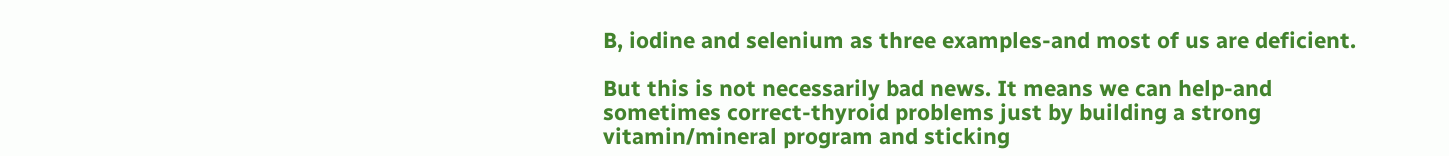B, iodine and selenium as three examples-and most of us are deficient.

But this is not necessarily bad news. It means we can help-and sometimes correct-thyroid problems just by building a strong vitamin/mineral program and sticking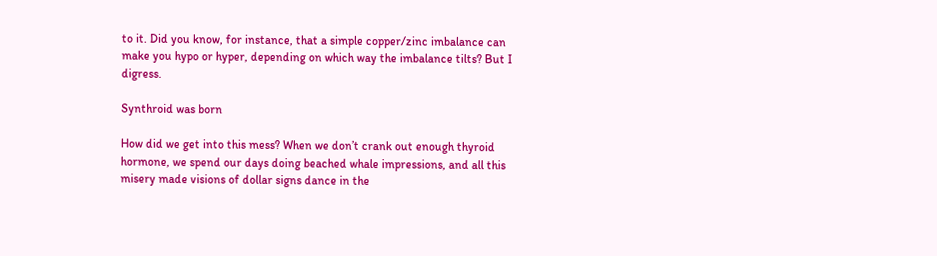to it. Did you know, for instance, that a simple copper/zinc imbalance can make you hypo or hyper, depending on which way the imbalance tilts? But I digress.

Synthroid was born

How did we get into this mess? When we don’t crank out enough thyroid hormone, we spend our days doing beached whale impressions, and all this misery made visions of dollar signs dance in the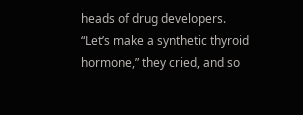heads of drug developers. “Let’s make a synthetic thyroid hormone,” they cried, and so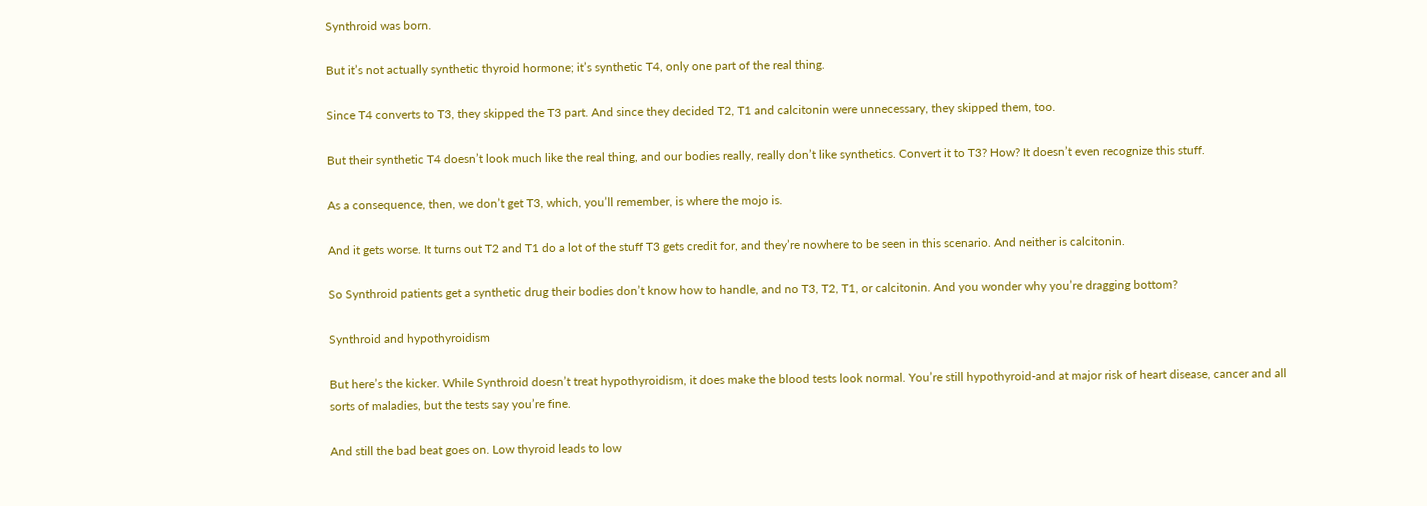Synthroid was born.

But it’s not actually synthetic thyroid hormone; it’s synthetic T4, only one part of the real thing.

Since T4 converts to T3, they skipped the T3 part. And since they decided T2, T1 and calcitonin were unnecessary, they skipped them, too.

But their synthetic T4 doesn’t look much like the real thing, and our bodies really, really don’t like synthetics. Convert it to T3? How? It doesn’t even recognize this stuff.

As a consequence, then, we don’t get T3, which, you’ll remember, is where the mojo is.

And it gets worse. It turns out T2 and T1 do a lot of the stuff T3 gets credit for, and they’re nowhere to be seen in this scenario. And neither is calcitonin.

So Synthroid patients get a synthetic drug their bodies don’t know how to handle, and no T3, T2, T1, or calcitonin. And you wonder why you’re dragging bottom?

Synthroid and hypothyroidism

But here’s the kicker. While Synthroid doesn’t treat hypothyroidism, it does make the blood tests look normal. You’re still hypothyroid-and at major risk of heart disease, cancer and all sorts of maladies, but the tests say you’re fine.

And still the bad beat goes on. Low thyroid leads to low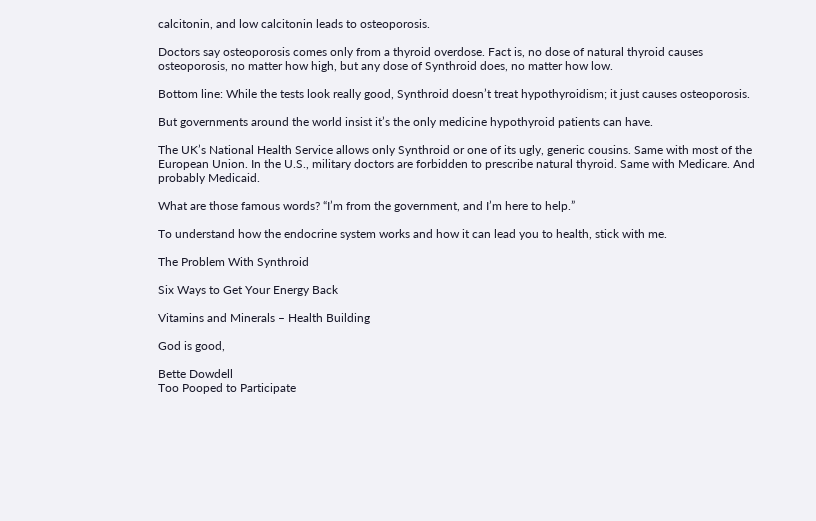calcitonin, and low calcitonin leads to osteoporosis.

Doctors say osteoporosis comes only from a thyroid overdose. Fact is, no dose of natural thyroid causes osteoporosis, no matter how high, but any dose of Synthroid does, no matter how low.

Bottom line: While the tests look really good, Synthroid doesn’t treat hypothyroidism; it just causes osteoporosis.

But governments around the world insist it’s the only medicine hypothyroid patients can have.

The UK’s National Health Service allows only Synthroid or one of its ugly, generic cousins. Same with most of the European Union. In the U.S., military doctors are forbidden to prescribe natural thyroid. Same with Medicare. And probably Medicaid.

What are those famous words? “I’m from the government, and I’m here to help.”

To understand how the endocrine system works and how it can lead you to health, stick with me.

The Problem With Synthroid

Six Ways to Get Your Energy Back

Vitamins and Minerals – Health Building

God is good,

Bette Dowdell
Too Pooped to Participate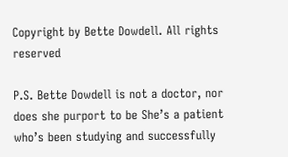Copyright by Bette Dowdell. All rights reserved

P.S. Bette Dowdell is not a doctor, nor does she purport to be She’s a patient who’s been studying and successfully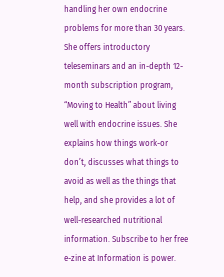handling her own endocrine problems for more than 30 years. She offers introductory teleseminars and an in-depth 12-month subscription program, “Moving to Health” about living well with endocrine issues. She explains how things work-or don’t, discusses what things to avoid as well as the things that help, and she provides a lot of well-researched nutritional information. Subscribe to her free e-zine at Information is power.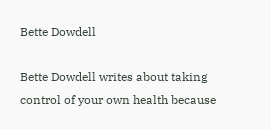Bette Dowdell

Bette Dowdell writes about taking control of your own health because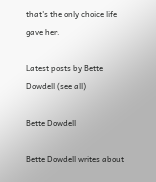that's the only choice life gave her.

Latest posts by Bette Dowdell (see all)

Bette Dowdell

Bette Dowdell writes about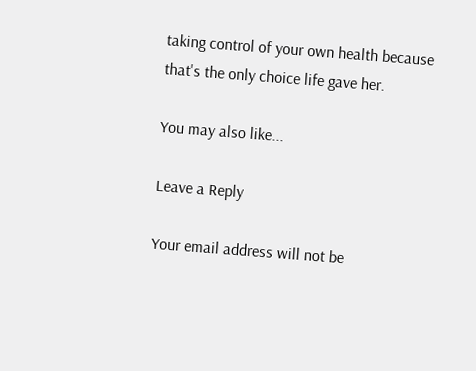taking control of your own health because that's the only choice life gave her.

You may also like...

Leave a Reply

Your email address will not be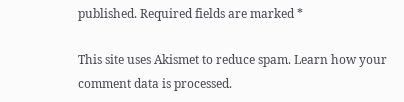published. Required fields are marked *

This site uses Akismet to reduce spam. Learn how your comment data is processed.